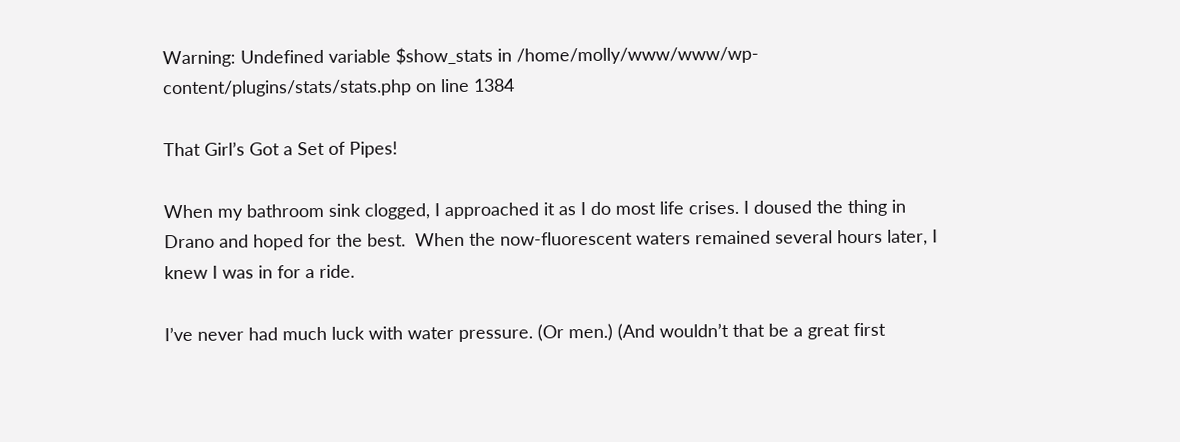Warning: Undefined variable $show_stats in /home/molly/www/www/wp-content/plugins/stats/stats.php on line 1384

That Girl’s Got a Set of Pipes!

When my bathroom sink clogged, I approached it as I do most life crises. I doused the thing in Drano and hoped for the best.  When the now-fluorescent waters remained several hours later, I knew I was in for a ride.

I’ve never had much luck with water pressure. (Or men.) (And wouldn’t that be a great first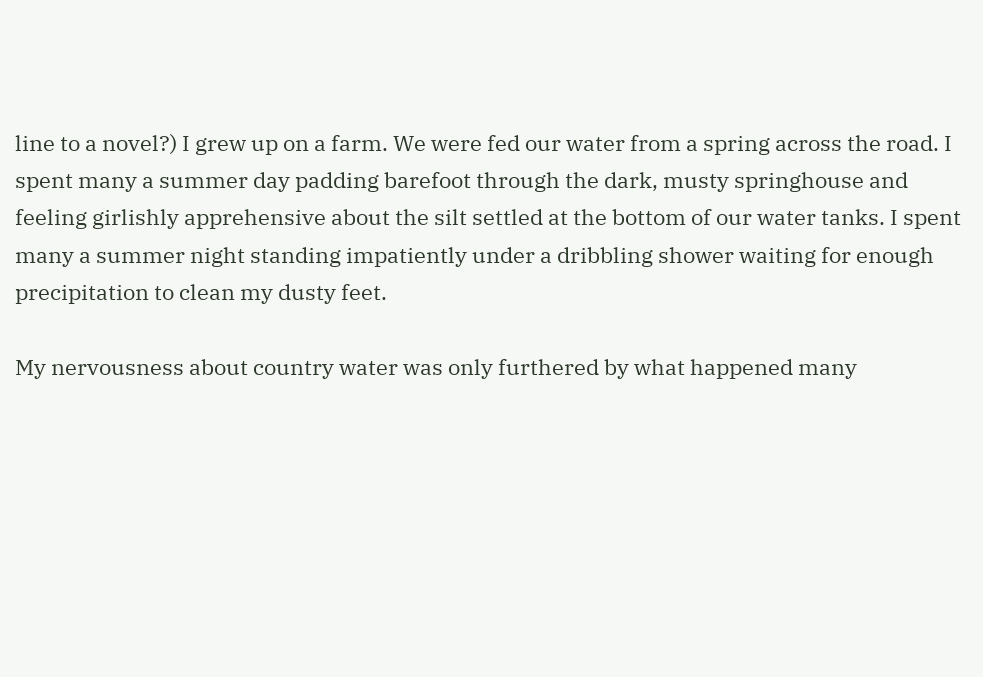line to a novel?) I grew up on a farm. We were fed our water from a spring across the road. I spent many a summer day padding barefoot through the dark, musty springhouse and feeling girlishly apprehensive about the silt settled at the bottom of our water tanks. I spent many a summer night standing impatiently under a dribbling shower waiting for enough precipitation to clean my dusty feet.

My nervousness about country water was only furthered by what happened many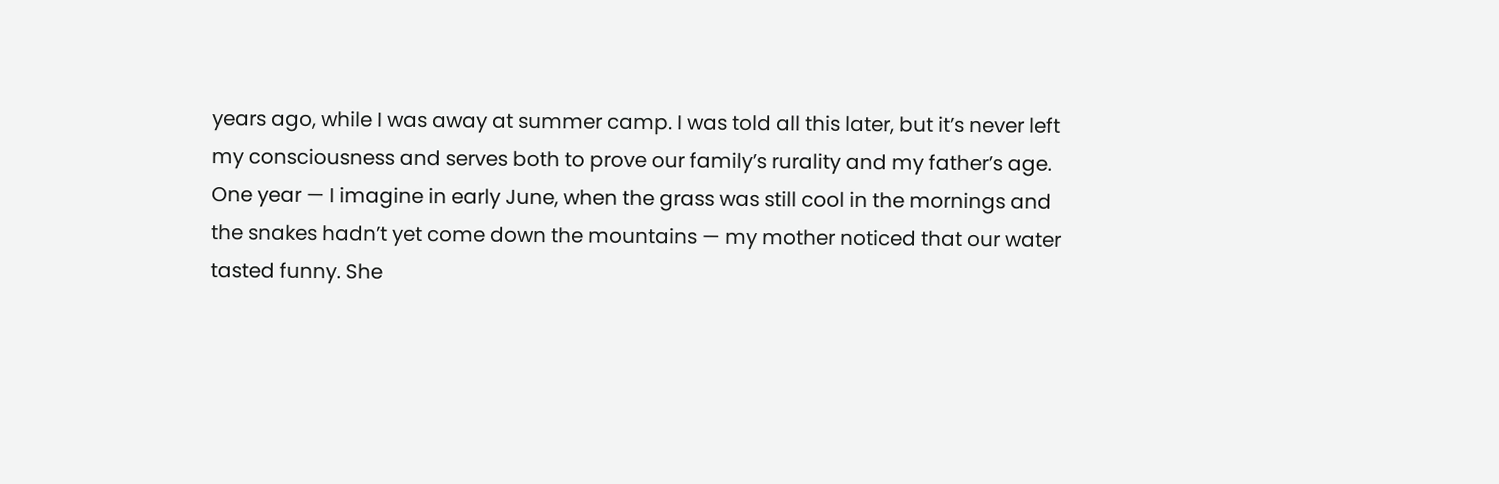years ago, while I was away at summer camp. I was told all this later, but it’s never left my consciousness and serves both to prove our family’s rurality and my father’s age.  One year — I imagine in early June, when the grass was still cool in the mornings and the snakes hadn’t yet come down the mountains — my mother noticed that our water tasted funny. She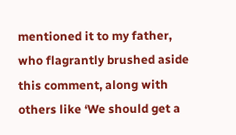mentioned it to my father, who flagrantly brushed aside this comment, along with others like ‘We should get a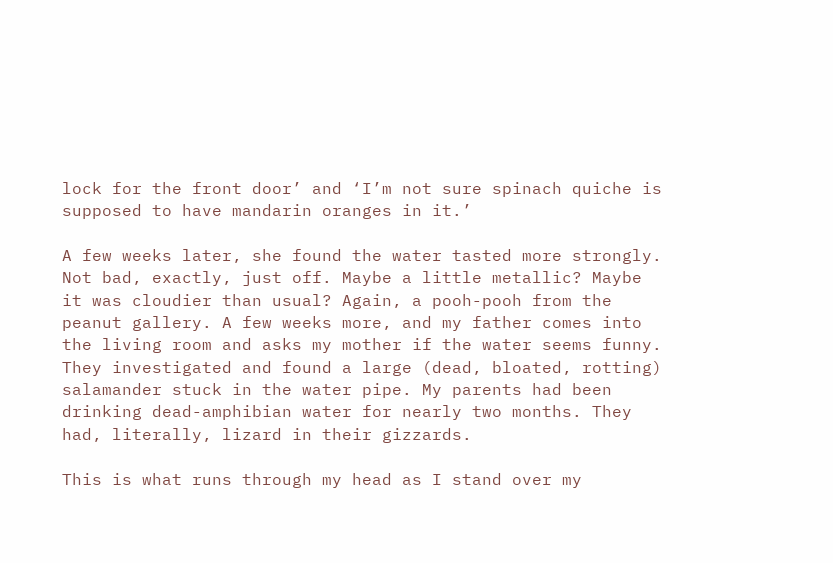lock for the front door’ and ‘I’m not sure spinach quiche is supposed to have mandarin oranges in it.’

A few weeks later, she found the water tasted more strongly. Not bad, exactly, just off. Maybe a little metallic? Maybe it was cloudier than usual? Again, a pooh-pooh from the peanut gallery. A few weeks more, and my father comes into the living room and asks my mother if the water seems funny. They investigated and found a large (dead, bloated, rotting) salamander stuck in the water pipe. My parents had been drinking dead-amphibian water for nearly two months. They had, literally, lizard in their gizzards.

This is what runs through my head as I stand over my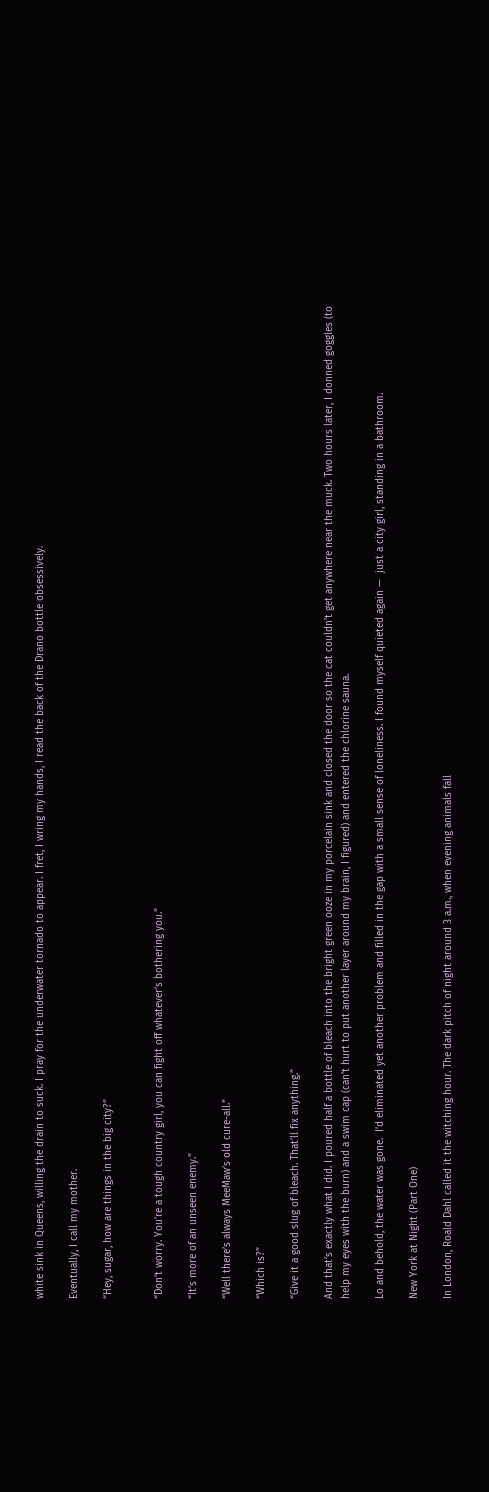white sink in Queens, willing the drain to suck. I pray for the underwater tornado to appear. I fret, I wring my hands, I read the back of the Drano bottle obsessively.

Eventually, I call my mother.

“Hey, sugar, how are things in the big city?”


“Don’t worry. You’re a tough country girl, you can fight off whatever’s bothering you.”

“It’s more of an unseen enemy.”

“Well there’s always MeeMaw’s old cure-all.”

“Which is?”

“Give it a good slug of bleach. That’ll fix anything.”

And that’s exactly what I did. I poured half a bottle of bleach into the bright green ooze in my porcelain sink and closed the door so the cat couldn’t get anywhere near the muck. Two hours later, I donned goggles (to help my eyes with the burn) and a swim cap (can’t hurt to put another layer around my brain, I figured) and entered the chlorine sauna.

Lo and behold, the water was gone.  I’d eliminated yet another problem and filled in the gap with a small sense of loneliness. I found myself quieted again —  just a city girl, standing in a bathroom.

New York at Night (Part One)

In London, Roald Dahl called it the witching hour. The dark pitch of night around 3 a.m., when evening animals fall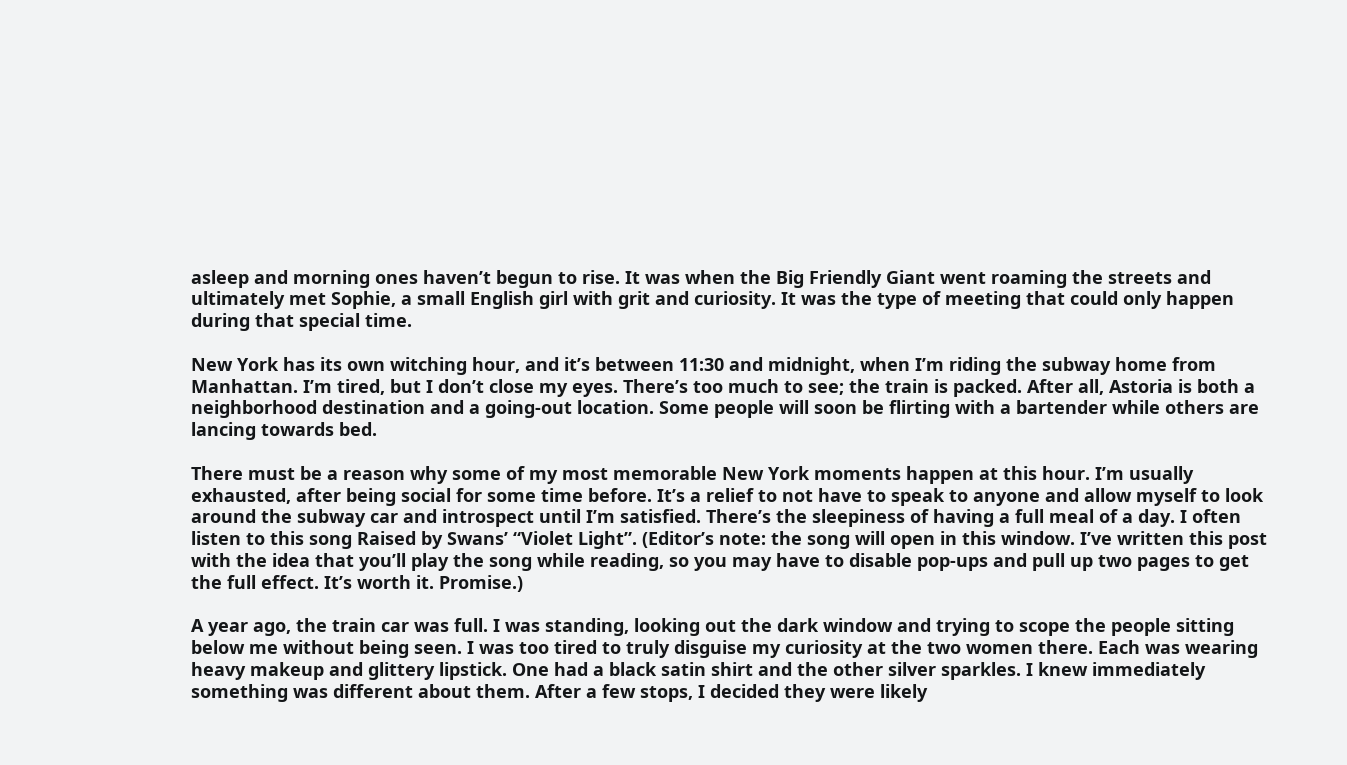asleep and morning ones haven’t begun to rise. It was when the Big Friendly Giant went roaming the streets and ultimately met Sophie, a small English girl with grit and curiosity. It was the type of meeting that could only happen during that special time.

New York has its own witching hour, and it’s between 11:30 and midnight, when I’m riding the subway home from Manhattan. I’m tired, but I don’t close my eyes. There’s too much to see; the train is packed. After all, Astoria is both a neighborhood destination and a going-out location. Some people will soon be flirting with a bartender while others are lancing towards bed.

There must be a reason why some of my most memorable New York moments happen at this hour. I’m usually exhausted, after being social for some time before. It’s a relief to not have to speak to anyone and allow myself to look around the subway car and introspect until I’m satisfied. There’s the sleepiness of having a full meal of a day. I often listen to this song Raised by Swans’ “Violet Light”. (Editor’s note: the song will open in this window. I’ve written this post with the idea that you’ll play the song while reading, so you may have to disable pop-ups and pull up two pages to get the full effect. It’s worth it. Promise.)

A year ago, the train car was full. I was standing, looking out the dark window and trying to scope the people sitting below me without being seen. I was too tired to truly disguise my curiosity at the two women there. Each was wearing heavy makeup and glittery lipstick. One had a black satin shirt and the other silver sparkles. I knew immediately something was different about them. After a few stops, I decided they were likely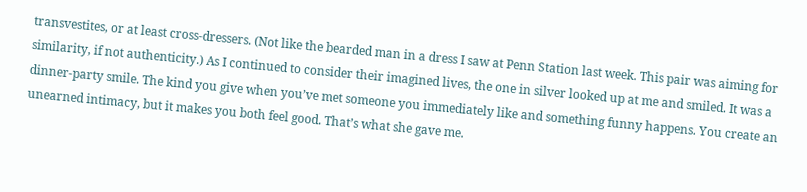transvestites, or at least cross-dressers. (Not like the bearded man in a dress I saw at Penn Station last week. This pair was aiming for similarity, if not authenticity.) As I continued to consider their imagined lives, the one in silver looked up at me and smiled. It was a dinner-party smile. The kind you give when you’ve met someone you immediately like and something funny happens. You create an unearned intimacy, but it makes you both feel good. That’s what she gave me.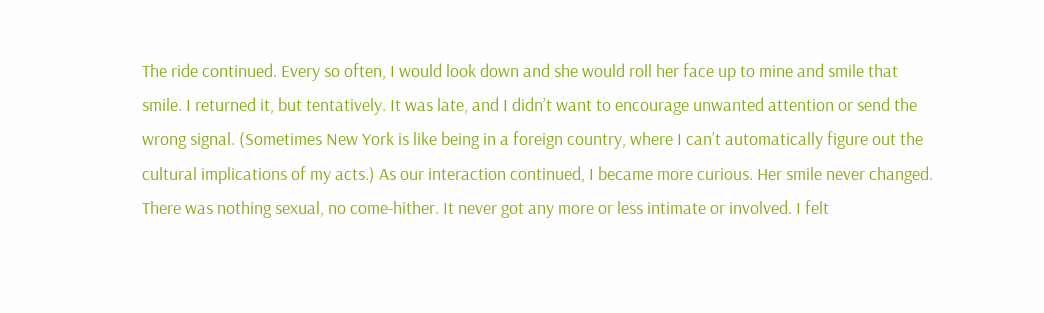The ride continued. Every so often, I would look down and she would roll her face up to mine and smile that smile. I returned it, but tentatively. It was late, and I didn’t want to encourage unwanted attention or send the wrong signal. (Sometimes New York is like being in a foreign country, where I can’t automatically figure out the cultural implications of my acts.) As our interaction continued, I became more curious. Her smile never changed. There was nothing sexual, no come-hither. It never got any more or less intimate or involved. I felt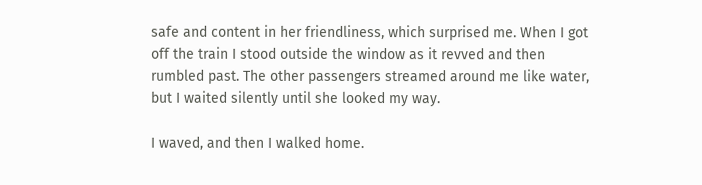safe and content in her friendliness, which surprised me. When I got off the train I stood outside the window as it revved and then rumbled past. The other passengers streamed around me like water, but I waited silently until she looked my way.

I waved, and then I walked home.